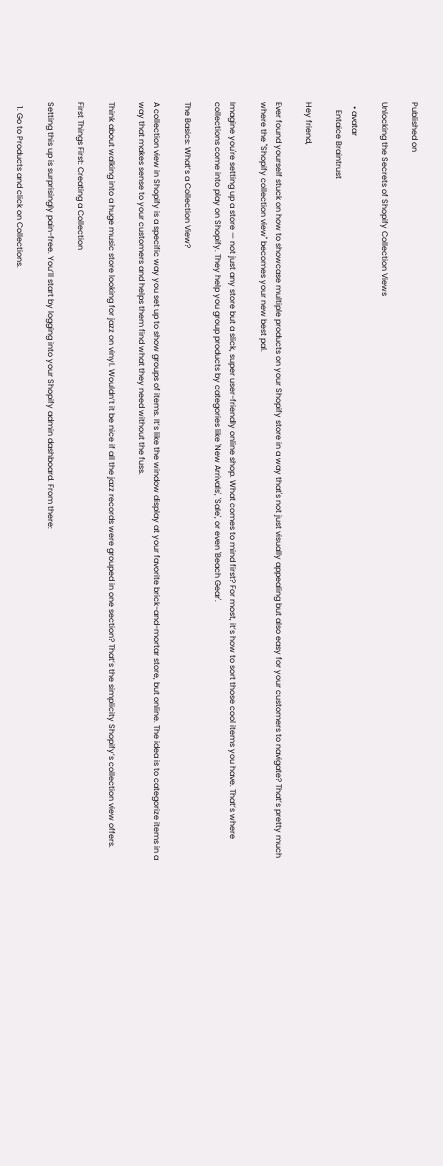Published on

Unlocking the Secrets of Shopify Collection Views

  • avatar
    Entaice Braintrust

Hey friend,

Ever found yourself stuck on how to showcase multiple products on your Shopify store in a way that's not just visually appealing but also easy for your customers to navigate? That’s pretty much where the "Shopify collection view" becomes your new best pal.

Imagine you're setting up a store — not just any store but a slick, super user-friendly online shop. What comes to mind first? For most, it’s how to sort those cool items you have. That’s where collections come into play on Shopify. They help you group products by categories like 'New Arrivals', 'Sale', or even 'Beach Gear'.

The Basics: What’s a Collection View?

A collection view in Shopify is a specific way you set up to show groups of items. It’s like the window display at your favorite brick-and-mortar store, but online. The idea is to categorize items in a way that makes sense to your customers and helps them find what they need without the fuss.

Think about walking into a huge music store looking for jazz on vinyl. Wouldn’t it be nice if all the jazz records were grouped in one section? That’s the simplicity Shopify’s collection view offers.

First Things First: Creating a Collection

Setting this up is surprisingly pain-free. You’ll start by logging into your Shopify admin dashboard. From there:

  1. Go to Products and click on Collections.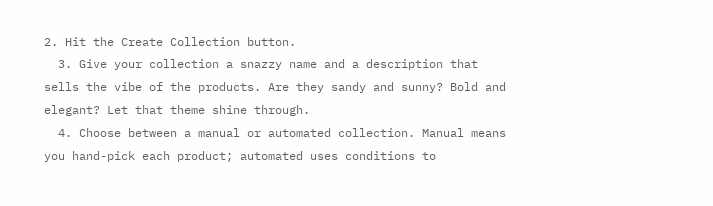2. Hit the Create Collection button.
  3. Give your collection a snazzy name and a description that sells the vibe of the products. Are they sandy and sunny? Bold and elegant? Let that theme shine through.
  4. Choose between a manual or automated collection. Manual means you hand-pick each product; automated uses conditions to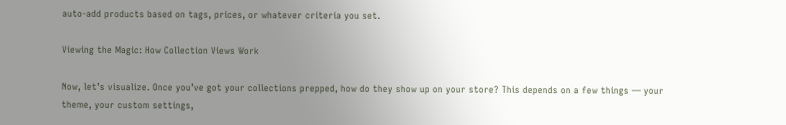auto-add products based on tags, prices, or whatever criteria you set.

Viewing the Magic: How Collection Views Work

Now, let’s visualize. Once you’ve got your collections prepped, how do they show up on your store? This depends on a few things — your theme, your custom settings,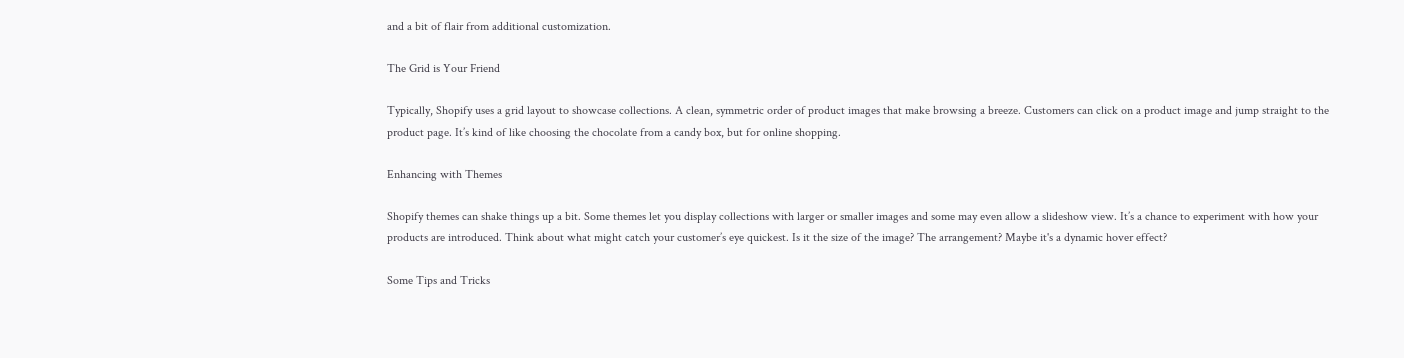and a bit of flair from additional customization.

The Grid is Your Friend

Typically, Shopify uses a grid layout to showcase collections. A clean, symmetric order of product images that make browsing a breeze. Customers can click on a product image and jump straight to the product page. It’s kind of like choosing the chocolate from a candy box, but for online shopping.

Enhancing with Themes

Shopify themes can shake things up a bit. Some themes let you display collections with larger or smaller images and some may even allow a slideshow view. It’s a chance to experiment with how your products are introduced. Think about what might catch your customer’s eye quickest. Is it the size of the image? The arrangement? Maybe it's a dynamic hover effect?

Some Tips and Tricks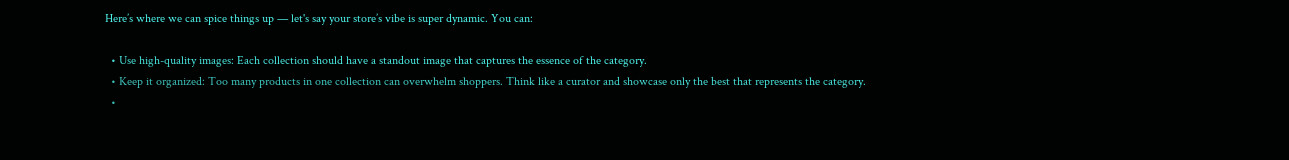Here’s where we can spice things up — let's say your store’s vibe is super dynamic. You can:

  • Use high-quality images: Each collection should have a standout image that captures the essence of the category.
  • Keep it organized: Too many products in one collection can overwhelm shoppers. Think like a curator and showcase only the best that represents the category.
  •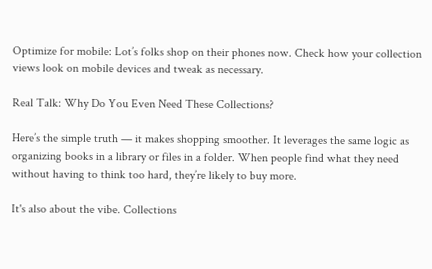Optimize for mobile: Lot’s folks shop on their phones now. Check how your collection views look on mobile devices and tweak as necessary.

Real Talk: Why Do You Even Need These Collections?

Here’s the simple truth — it makes shopping smoother. It leverages the same logic as organizing books in a library or files in a folder. When people find what they need without having to think too hard, they’re likely to buy more.

It's also about the vibe. Collections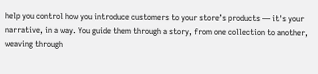help you control how you introduce customers to your store’s products — it's your narrative, in a way. You guide them through a story, from one collection to another, weaving through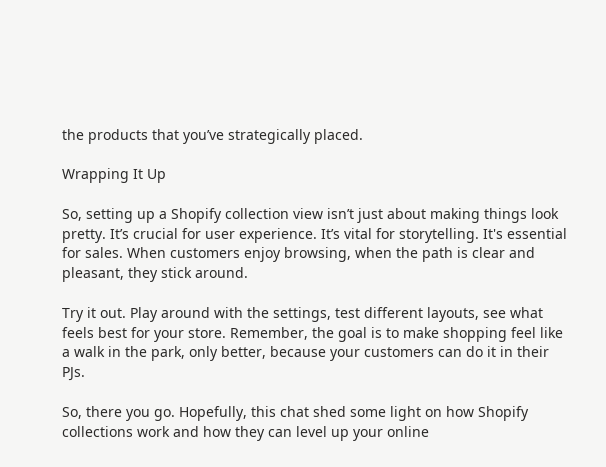the products that you’ve strategically placed.

Wrapping It Up

So, setting up a Shopify collection view isn’t just about making things look pretty. It’s crucial for user experience. It’s vital for storytelling. It's essential for sales. When customers enjoy browsing, when the path is clear and pleasant, they stick around.

Try it out. Play around with the settings, test different layouts, see what feels best for your store. Remember, the goal is to make shopping feel like a walk in the park, only better, because your customers can do it in their PJs.

So, there you go. Hopefully, this chat shed some light on how Shopify collections work and how they can level up your online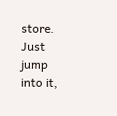store. Just jump into it,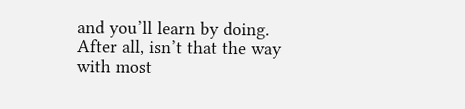and you’ll learn by doing. After all, isn’t that the way with most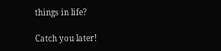things in life?

Catch you later!